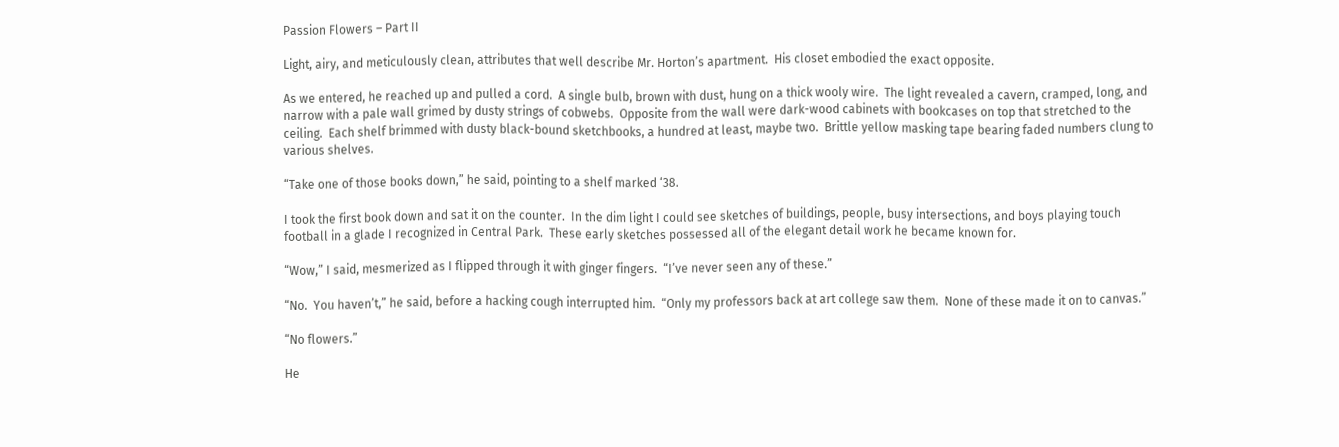Passion Flowers – Part II

Light, airy, and meticulously clean, attributes that well describe Mr. Horton’s apartment.  His closet embodied the exact opposite.

As we entered, he reached up and pulled a cord.  A single bulb, brown with dust, hung on a thick wooly wire.  The light revealed a cavern, cramped, long, and narrow with a pale wall grimed by dusty strings of cobwebs.  Opposite from the wall were dark-wood cabinets with bookcases on top that stretched to the ceiling.  Each shelf brimmed with dusty black-bound sketchbooks, a hundred at least, maybe two.  Brittle yellow masking tape bearing faded numbers clung to various shelves.

“Take one of those books down,” he said, pointing to a shelf marked ‘38.

I took the first book down and sat it on the counter.  In the dim light I could see sketches of buildings, people, busy intersections, and boys playing touch football in a glade I recognized in Central Park.  These early sketches possessed all of the elegant detail work he became known for.

“Wow,” I said, mesmerized as I flipped through it with ginger fingers.  “I’ve never seen any of these.”

“No.  You haven’t,” he said, before a hacking cough interrupted him.  “Only my professors back at art college saw them.  None of these made it on to canvas.”

“No flowers.”

He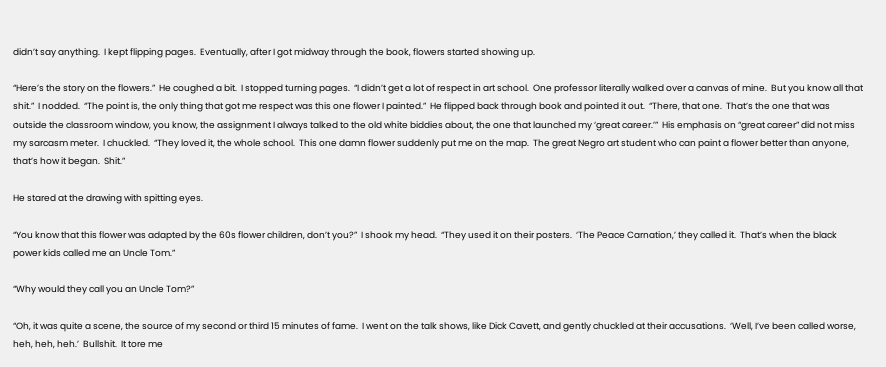didn’t say anything.  I kept flipping pages.  Eventually, after I got midway through the book, flowers started showing up.

“Here’s the story on the flowers.”  He coughed a bit.  I stopped turning pages.  “I didn’t get a lot of respect in art school.  One professor literally walked over a canvas of mine.  But you know all that shit.”  I nodded.  “The point is, the only thing that got me respect was this one flower I painted.”  He flipped back through book and pointed it out.  “There, that one.  That’s the one that was outside the classroom window, you know, the assignment I always talked to the old white biddies about, the one that launched my ‘great career.’”  His emphasis on “great career” did not miss my sarcasm meter.  I chuckled.  “They loved it, the whole school.  This one damn flower suddenly put me on the map.  The great Negro art student who can paint a flower better than anyone, that’s how it began.  Shit.”

He stared at the drawing with spitting eyes.

“You know that this flower was adapted by the 60s flower children, don’t you?”  I shook my head.  “They used it on their posters.  ‘The Peace Carnation,’ they called it.  That’s when the black power kids called me an Uncle Tom.”

“Why would they call you an Uncle Tom?”

“Oh, it was quite a scene, the source of my second or third 15 minutes of fame.  I went on the talk shows, like Dick Cavett, and gently chuckled at their accusations.  ‘Well, I’ve been called worse, heh, heh, heh.’  Bullshit.  It tore me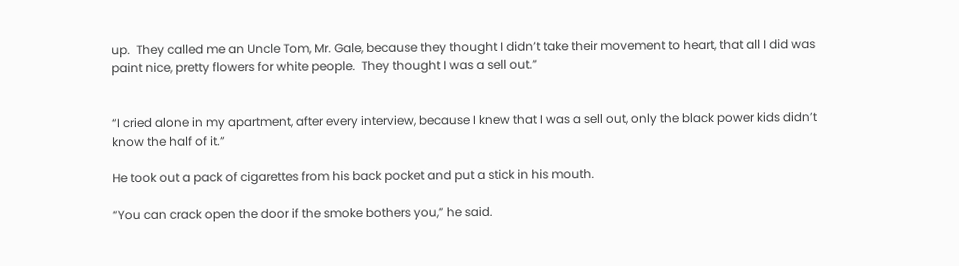up.  They called me an Uncle Tom, Mr. Gale, because they thought I didn’t take their movement to heart, that all I did was paint nice, pretty flowers for white people.  They thought I was a sell out.”


“I cried alone in my apartment, after every interview, because I knew that I was a sell out, only the black power kids didn’t know the half of it.”

He took out a pack of cigarettes from his back pocket and put a stick in his mouth.

“You can crack open the door if the smoke bothers you,” he said.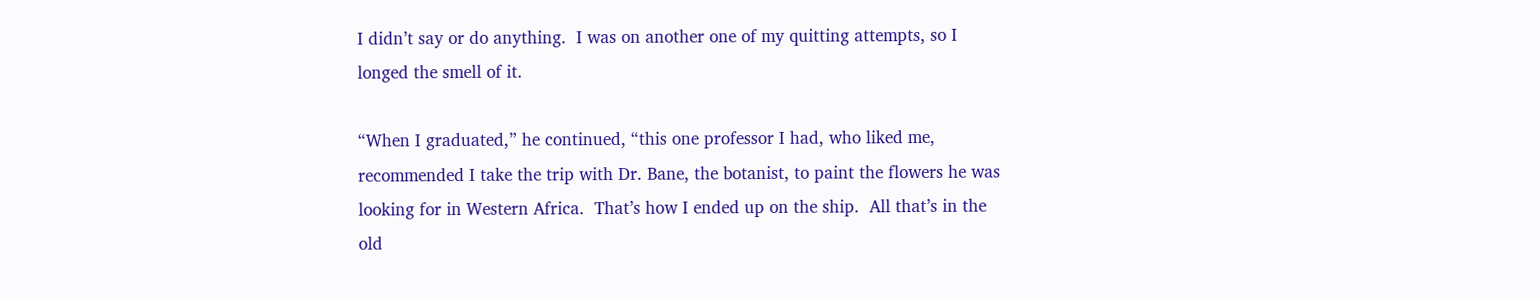I didn’t say or do anything.  I was on another one of my quitting attempts, so I longed the smell of it.

“When I graduated,” he continued, “this one professor I had, who liked me, recommended I take the trip with Dr. Bane, the botanist, to paint the flowers he was looking for in Western Africa.  That’s how I ended up on the ship.  All that’s in the old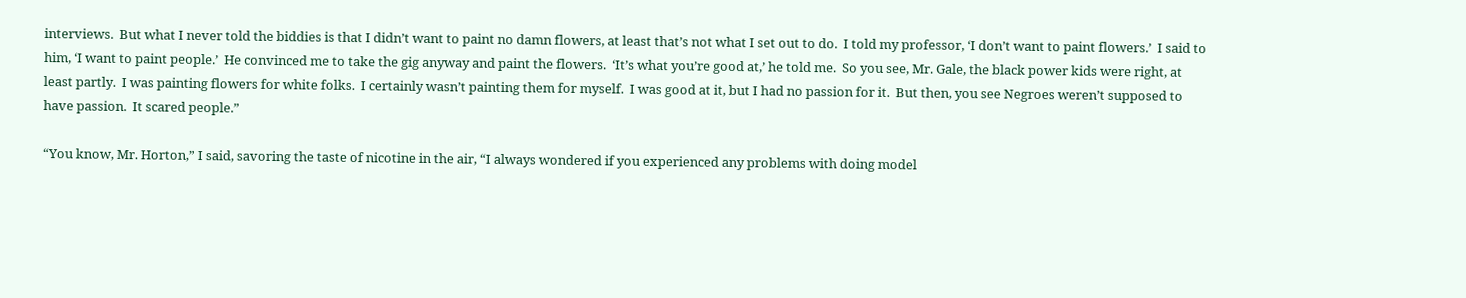interviews.  But what I never told the biddies is that I didn’t want to paint no damn flowers, at least that’s not what I set out to do.  I told my professor, ‘I don’t want to paint flowers.’  I said to him, ‘I want to paint people.’  He convinced me to take the gig anyway and paint the flowers.  ‘It’s what you’re good at,’ he told me.  So you see, Mr. Gale, the black power kids were right, at least partly.  I was painting flowers for white folks.  I certainly wasn’t painting them for myself.  I was good at it, but I had no passion for it.  But then, you see Negroes weren’t supposed to have passion.  It scared people.”

“You know, Mr. Horton,” I said, savoring the taste of nicotine in the air, “I always wondered if you experienced any problems with doing model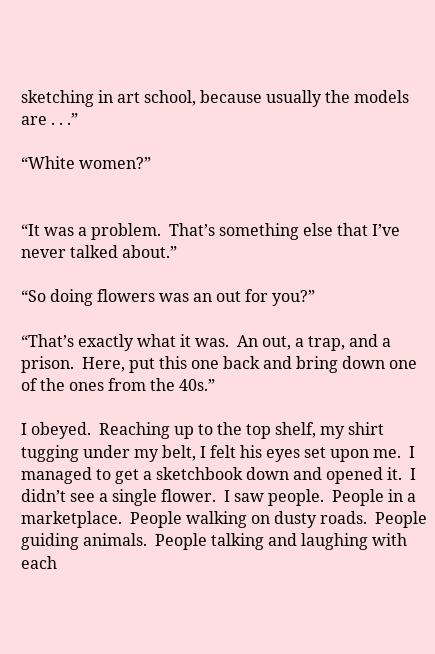sketching in art school, because usually the models are . . .”

“White women?”


“It was a problem.  That’s something else that I’ve never talked about.”

“So doing flowers was an out for you?”

“That’s exactly what it was.  An out, a trap, and a prison.  Here, put this one back and bring down one of the ones from the 40s.”

I obeyed.  Reaching up to the top shelf, my shirt tugging under my belt, I felt his eyes set upon me.  I managed to get a sketchbook down and opened it.  I didn’t see a single flower.  I saw people.  People in a marketplace.  People walking on dusty roads.  People guiding animals.  People talking and laughing with each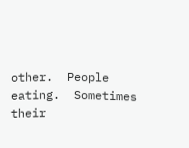other.  People eating.  Sometimes their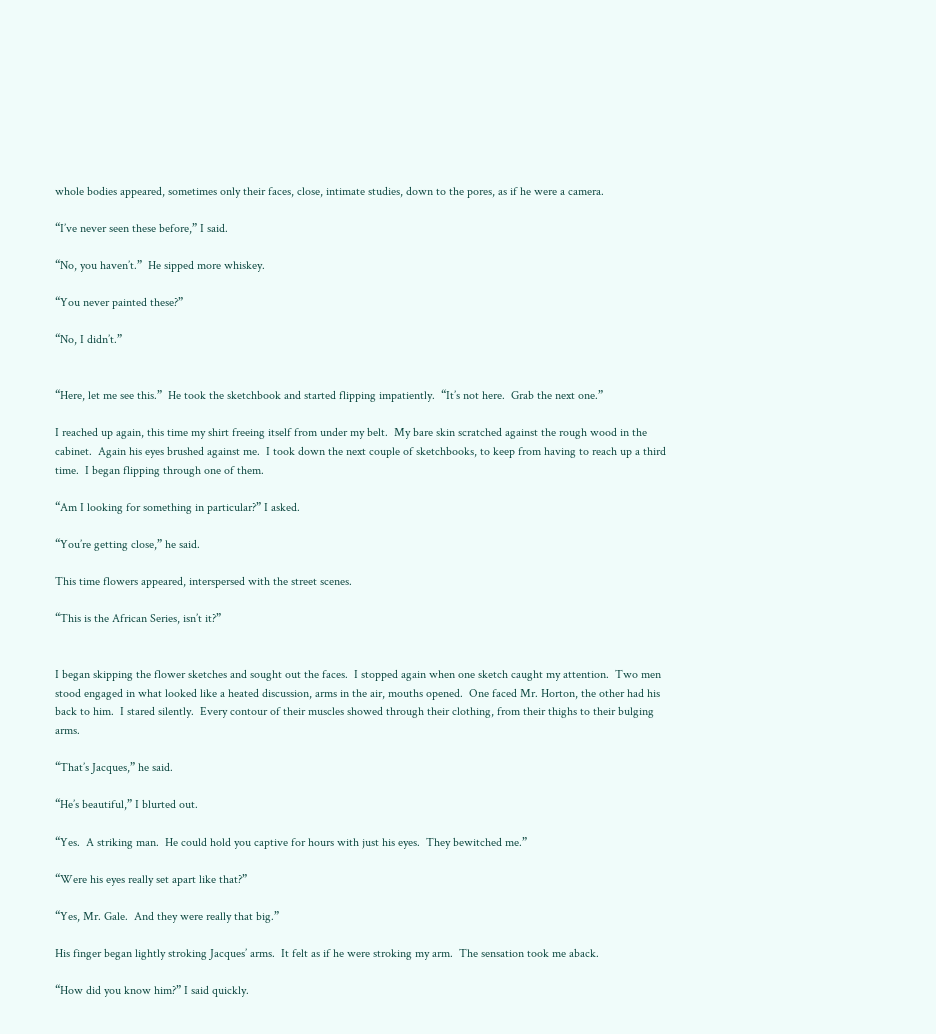whole bodies appeared, sometimes only their faces, close, intimate studies, down to the pores, as if he were a camera.

“I’ve never seen these before,” I said.

“No, you haven’t.”  He sipped more whiskey.

“You never painted these?”

“No, I didn’t.”


“Here, let me see this.”  He took the sketchbook and started flipping impatiently.  “It’s not here.  Grab the next one.”

I reached up again, this time my shirt freeing itself from under my belt.  My bare skin scratched against the rough wood in the cabinet.  Again his eyes brushed against me.  I took down the next couple of sketchbooks, to keep from having to reach up a third time.  I began flipping through one of them.

“Am I looking for something in particular?” I asked.

“You’re getting close,” he said.

This time flowers appeared, interspersed with the street scenes.

“This is the African Series, isn’t it?”


I began skipping the flower sketches and sought out the faces.  I stopped again when one sketch caught my attention.  Two men stood engaged in what looked like a heated discussion, arms in the air, mouths opened.  One faced Mr. Horton, the other had his back to him.  I stared silently.  Every contour of their muscles showed through their clothing, from their thighs to their bulging arms.

“That’s Jacques,” he said.

“He’s beautiful,” I blurted out.

“Yes.  A striking man.  He could hold you captive for hours with just his eyes.  They bewitched me.”

“Were his eyes really set apart like that?”

“Yes, Mr. Gale.  And they were really that big.”

His finger began lightly stroking Jacques’ arms.  It felt as if he were stroking my arm.  The sensation took me aback.

“How did you know him?” I said quickly.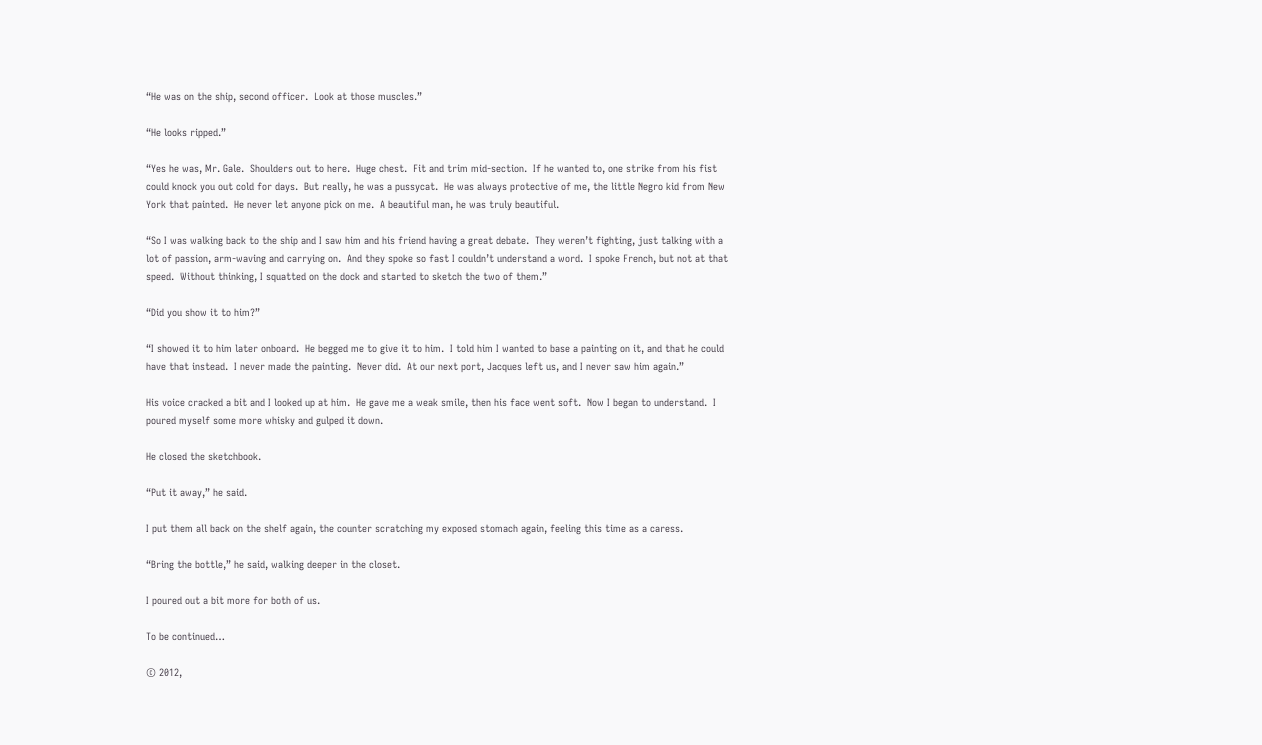“He was on the ship, second officer.  Look at those muscles.”

“He looks ripped.”

“Yes he was, Mr. Gale.  Shoulders out to here.  Huge chest.  Fit and trim mid-section.  If he wanted to, one strike from his fist could knock you out cold for days.  But really, he was a pussycat.  He was always protective of me, the little Negro kid from New York that painted.  He never let anyone pick on me.  A beautiful man, he was truly beautiful.

“So I was walking back to the ship and I saw him and his friend having a great debate.  They weren’t fighting, just talking with a lot of passion, arm-waving and carrying on.  And they spoke so fast I couldn’t understand a word.  I spoke French, but not at that speed.  Without thinking, I squatted on the dock and started to sketch the two of them.”

“Did you show it to him?”

“I showed it to him later onboard.  He begged me to give it to him.  I told him I wanted to base a painting on it, and that he could have that instead.  I never made the painting.  Never did.  At our next port, Jacques left us, and I never saw him again.”

His voice cracked a bit and I looked up at him.  He gave me a weak smile, then his face went soft.  Now I began to understand.  I poured myself some more whisky and gulped it down.

He closed the sketchbook.

“Put it away,” he said.

I put them all back on the shelf again, the counter scratching my exposed stomach again, feeling this time as a caress.

“Bring the bottle,” he said, walking deeper in the closet.

I poured out a bit more for both of us.

To be continued…

© 2012,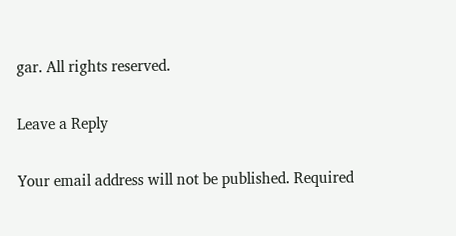gar. All rights reserved.

Leave a Reply

Your email address will not be published. Required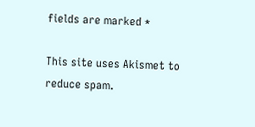fields are marked *

This site uses Akismet to reduce spam.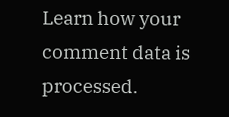Learn how your comment data is processed.